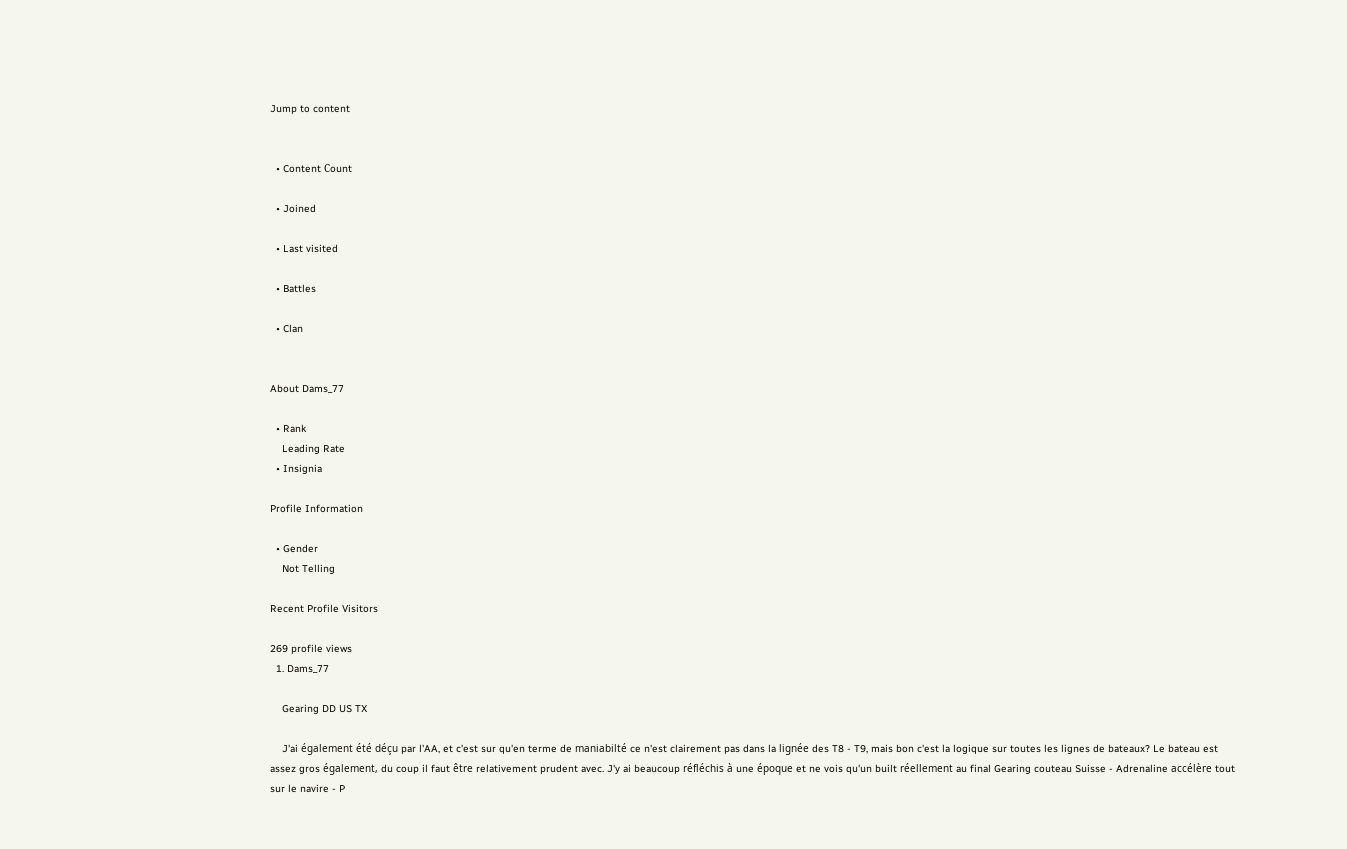Jump to content


  • Content Сount

  • Joined

  • Last visited

  • Battles

  • Clan


About Dams_77

  • Rank
    Leading Rate
  • Insignia

Profile Information

  • Gender
    Not Telling

Recent Profile Visitors

269 profile views
  1. Dams_77

    Gearing DD US TX

    J'ai également été déçu par l'AA, et c'est sur qu'en terme de maniabilté ce n'est clairement pas dans la lignée des T8 - T9, mais bon c'est la logique sur toutes les lignes de bateaux? Le bateau est assez gros également, du coup il faut être relativement prudent avec. J'y ai beaucoup réfléchis à une époque et ne vois qu'un built réellement au final Gearing couteau Suisse - Adrenaline accélère tout sur le navire - P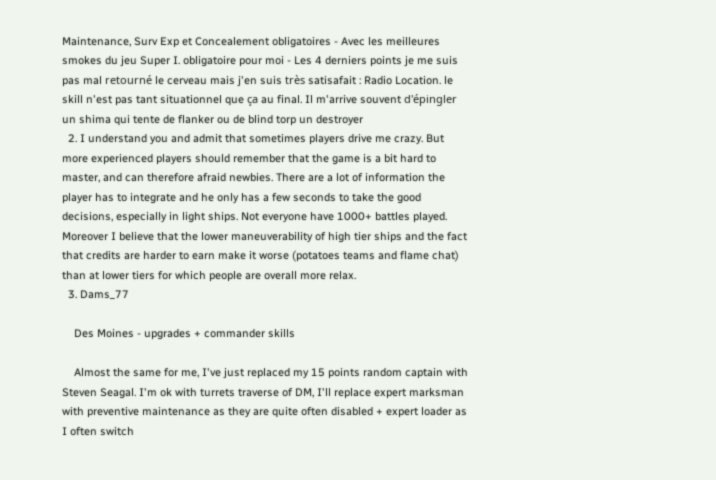Maintenance, Surv Exp et Concealement obligatoires - Avec les meilleures smokes du jeu Super I. obligatoire pour moi - Les 4 derniers points je me suis pas mal retourné le cerveau mais j'en suis très satisafait : Radio Location. le skill n'est pas tant situationnel que ça au final. Il m'arrive souvent d'épingler un shima qui tente de flanker ou de blind torp un destroyer
  2. I understand you and admit that sometimes players drive me crazy. But more experienced players should remember that the game is a bit hard to master, and can therefore afraid newbies. There are a lot of information the player has to integrate and he only has a few seconds to take the good decisions, especially in light ships. Not everyone have 1000+ battles played. Moreover I believe that the lower maneuverability of high tier ships and the fact that credits are harder to earn make it worse (potatoes teams and flame chat) than at lower tiers for which people are overall more relax.
  3. Dams_77

    Des Moines - upgrades + commander skills

    Almost the same for me, I've just replaced my 15 points random captain with Steven Seagal. I'm ok with turrets traverse of DM, I'll replace expert marksman with preventive maintenance as they are quite often disabled + expert loader as I often switch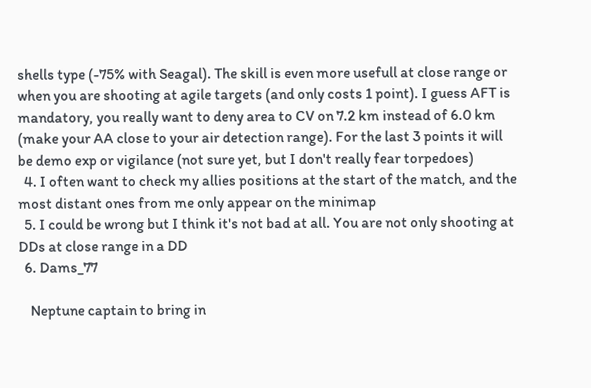shells type (-75% with Seagal). The skill is even more usefull at close range or when you are shooting at agile targets (and only costs 1 point). I guess AFT is mandatory, you really want to deny area to CV on 7.2 km instead of 6.0 km (make your AA close to your air detection range). For the last 3 points it will be demo exp or vigilance (not sure yet, but I don't really fear torpedoes)
  4. I often want to check my allies positions at the start of the match, and the most distant ones from me only appear on the minimap
  5. I could be wrong but I think it's not bad at all. You are not only shooting at DDs at close range in a DD
  6. Dams_77

    Neptune captain to bring in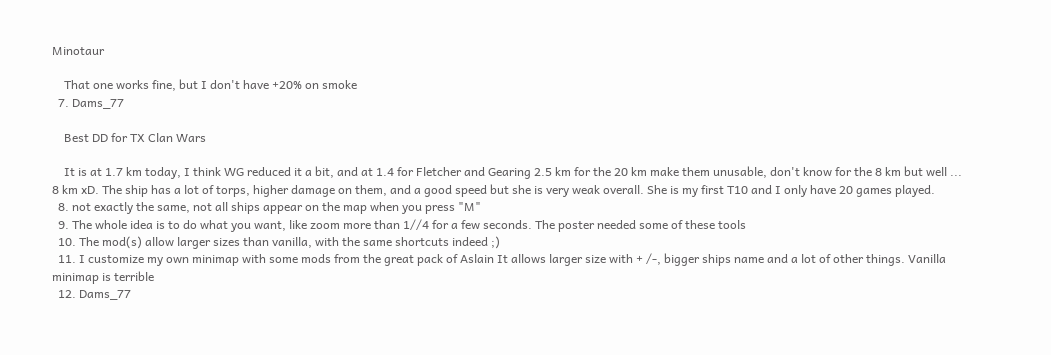Minotaur

    That one works fine, but I don't have +20% on smoke
  7. Dams_77

    Best DD for TX Clan Wars

    It is at 1.7 km today, I think WG reduced it a bit, and at 1.4 for Fletcher and Gearing 2.5 km for the 20 km make them unusable, don't know for the 8 km but well ... 8 km xD. The ship has a lot of torps, higher damage on them, and a good speed but she is very weak overall. She is my first T10 and I only have 20 games played.
  8. not exactly the same, not all ships appear on the map when you press "M"
  9. The whole idea is to do what you want, like zoom more than 1//4 for a few seconds. The poster needed some of these tools
  10. The mod(s) allow larger sizes than vanilla, with the same shortcuts indeed ;)
  11. I customize my own minimap with some mods from the great pack of Aslain It allows larger size with + /-, bigger ships name and a lot of other things. Vanilla minimap is terrible
  12. Dams_77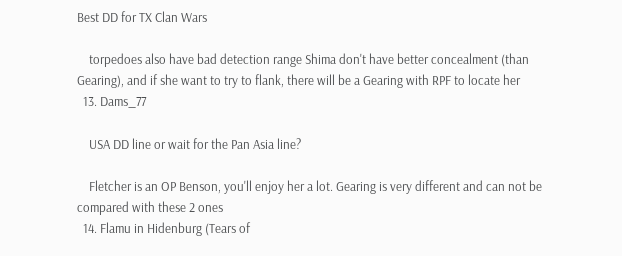Best DD for TX Clan Wars

    torpedoes also have bad detection range Shima don't have better concealment (than Gearing), and if she want to try to flank, there will be a Gearing with RPF to locate her
  13. Dams_77

    USA DD line or wait for the Pan Asia line?

    Fletcher is an OP Benson, you'll enjoy her a lot. Gearing is very different and can not be compared with these 2 ones
  14. Flamu in Hidenburg (Tears of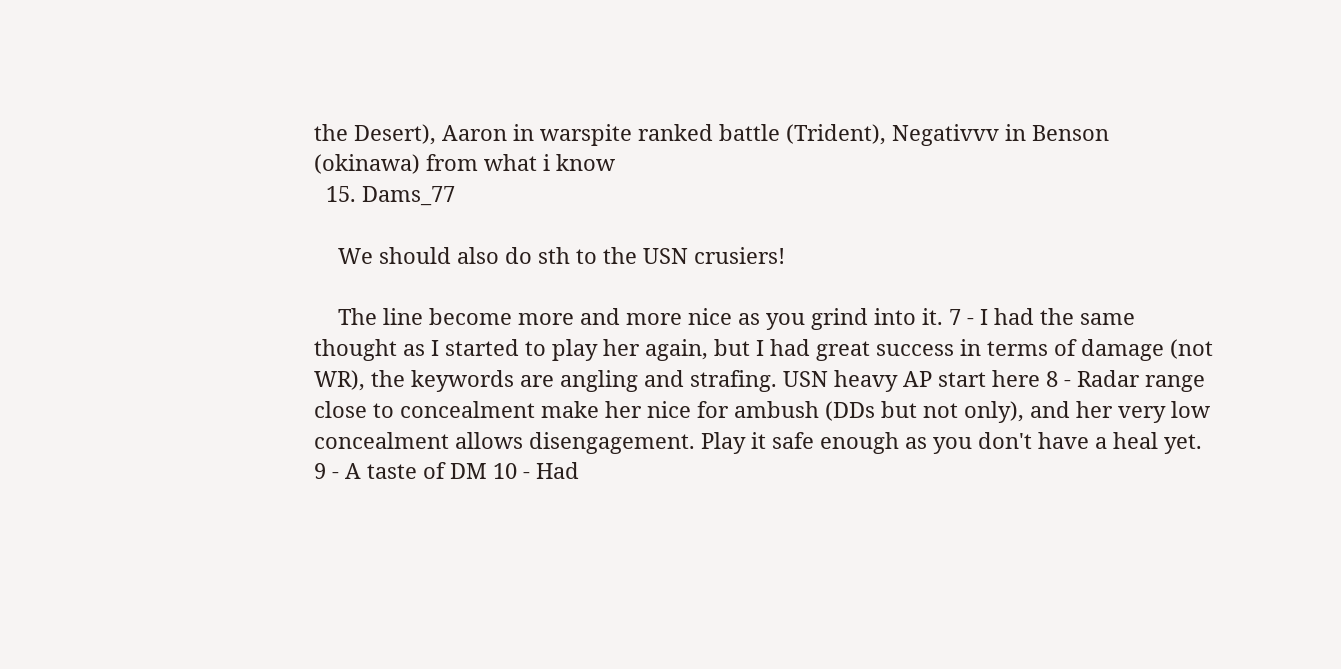the Desert), Aaron in warspite ranked battle (Trident), Negativvv in Benson (okinawa) from what i know
  15. Dams_77

    We should also do sth to the USN crusiers!

    The line become more and more nice as you grind into it. 7 - I had the same thought as I started to play her again, but I had great success in terms of damage (not WR), the keywords are angling and strafing. USN heavy AP start here 8 - Radar range close to concealment make her nice for ambush (DDs but not only), and her very low concealment allows disengagement. Play it safe enough as you don't have a heal yet. 9 - A taste of DM 10 - Had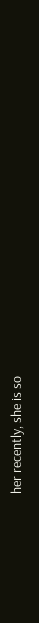her recently, she is so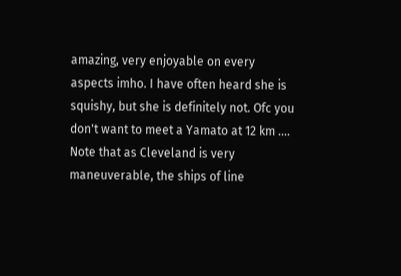amazing, very enjoyable on every aspects imho. I have often heard she is squishy, but she is definitely not. Ofc you don't want to meet a Yamato at 12 km .... Note that as Cleveland is very maneuverable, the ships of line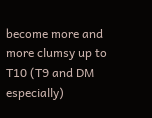become more and more clumsy up to T10 (T9 and DM especially)